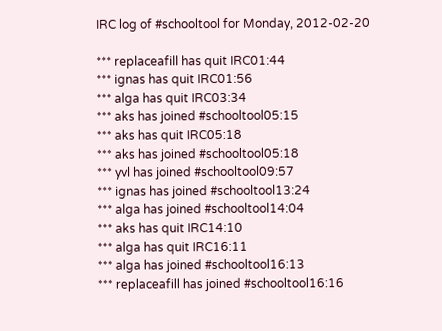IRC log of #schooltool for Monday, 2012-02-20

*** replaceafill has quit IRC01:44
*** ignas has quit IRC01:56
*** alga has quit IRC03:34
*** aks has joined #schooltool05:15
*** aks has quit IRC05:18
*** aks has joined #schooltool05:18
*** yvl has joined #schooltool09:57
*** ignas has joined #schooltool13:24
*** alga has joined #schooltool14:04
*** aks has quit IRC14:10
*** alga has quit IRC16:11
*** alga has joined #schooltool16:13
*** replaceafill has joined #schooltool16:16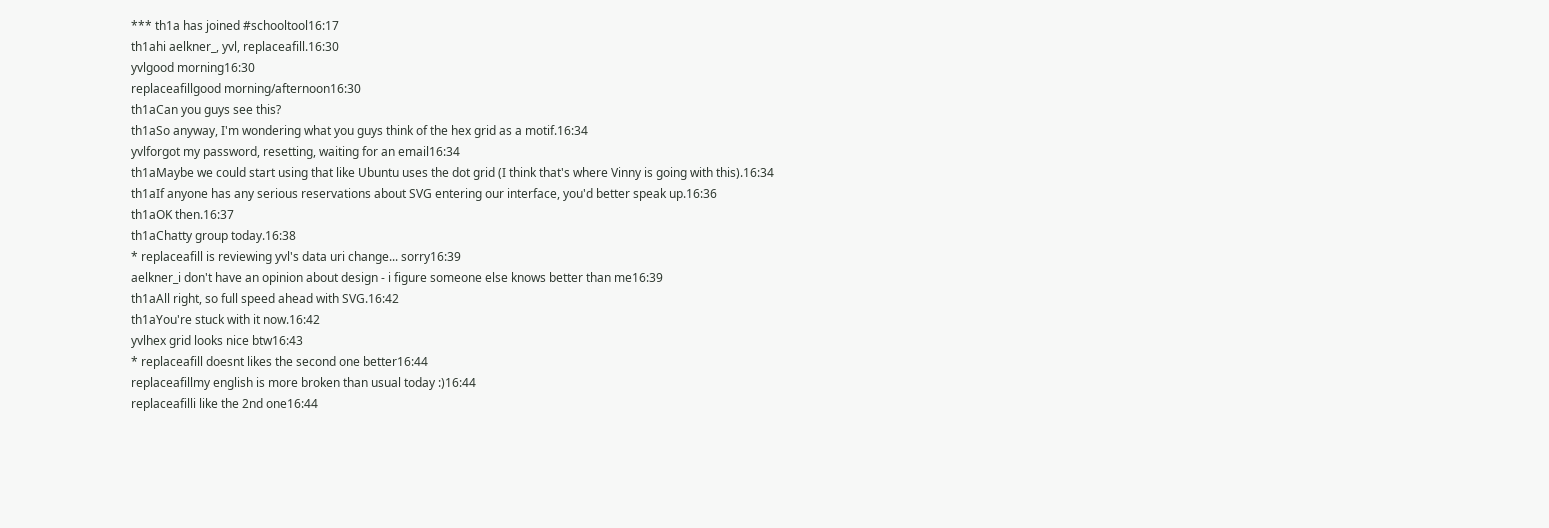*** th1a has joined #schooltool16:17
th1ahi aelkner_, yvl, replaceafill.16:30
yvlgood morning16:30
replaceafillgood morning/afternoon16:30
th1aCan you guys see this?
th1aSo anyway, I'm wondering what you guys think of the hex grid as a motif.16:34
yvlforgot my password, resetting, waiting for an email16:34
th1aMaybe we could start using that like Ubuntu uses the dot grid (I think that's where Vinny is going with this).16:34
th1aIf anyone has any serious reservations about SVG entering our interface, you'd better speak up.16:36
th1aOK then.16:37
th1aChatty group today.16:38
* replaceafill is reviewing yvl's data uri change... sorry16:39
aelkner_i don't have an opinion about design - i figure someone else knows better than me16:39
th1aAll right, so full speed ahead with SVG.16:42
th1aYou're stuck with it now.16:42
yvlhex grid looks nice btw16:43
* replaceafill doesnt likes the second one better16:44
replaceafillmy english is more broken than usual today :)16:44
replaceafilli like the 2nd one16:44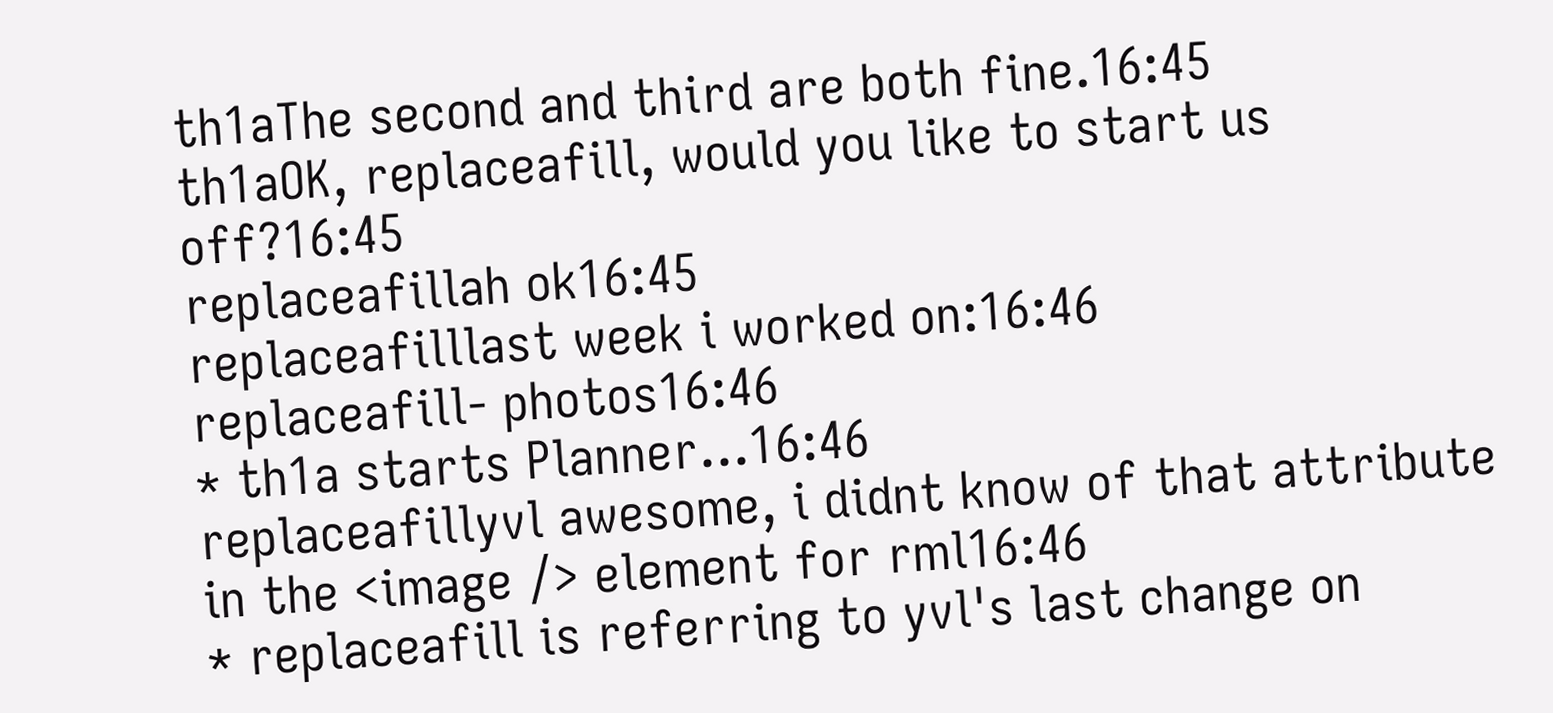th1aThe second and third are both fine.16:45
th1aOK, replaceafill, would you like to start us off?16:45
replaceafillah ok16:45
replaceafilllast week i worked on:16:46
replaceafill- photos16:46
* th1a starts Planner...16:46
replaceafillyvl awesome, i didnt know of that attribute in the <image /> element for rml16:46
* replaceafill is referring to yvl's last change on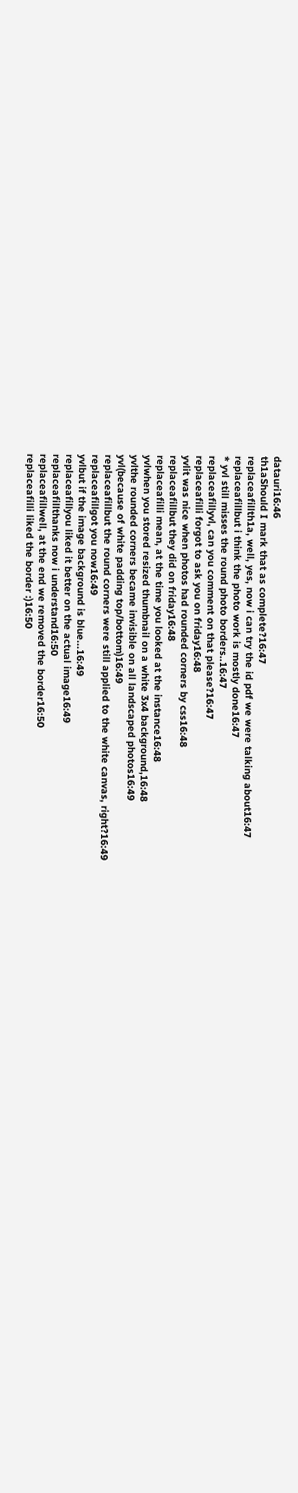datauri16:46
th1aShould I mark that as complete?16:47
replaceafillth1a, well, yes, now i can try the id pdf we were talking about16:47
replaceafillbut i think the photo work is mostly done16:47
* yvl still misses the round photo borders..16:47
replaceafillyvl, can you comment on that please?16:47
replaceafilli forgot to ask you on friday16:48
yvlit was nice when photos had rounded corners by css16:48
replaceafillbut they did on friday16:48
replaceafilli mean, at the time you looked at the instance16:48
yvlwhen you stored resized thumbnail on a white 3x4 background,16:48
yvlthe rounded corners became invisible on all landscaped photos16:49
yvl(because of white padding top/bottom)16:49
replaceafillbut the round corners were still applied to the white canvas, right?16:49
replaceafillgot you now16:49
yvlbut if the image background is blue...16:49
replaceafillyou liked it better on the actual image16:49
replaceafillthanks now i understand16:50
replaceafillwell, at the end we removed the border16:50
replaceafilli liked the border :)16:50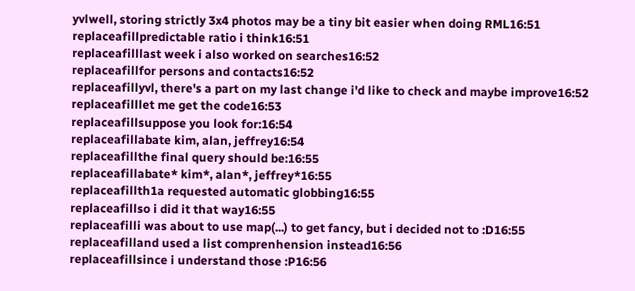yvlwell, storing strictly 3x4 photos may be a tiny bit easier when doing RML16:51
replaceafillpredictable ratio i think16:51
replaceafilllast week i also worked on searches16:52
replaceafillfor persons and contacts16:52
replaceafillyvl, there's a part on my last change i'd like to check and maybe improve16:52
replaceafilllet me get the code16:53
replaceafillsuppose you look for:16:54
replaceafillabate kim, alan, jeffrey16:54
replaceafillthe final query should be:16:55
replaceafillabate* kim*, alan*, jeffrey*16:55
replaceafillth1a requested automatic globbing16:55
replaceafillso i did it that way16:55
replaceafilli was about to use map(...) to get fancy, but i decided not to :D16:55
replaceafilland used a list comprenhension instead16:56
replaceafillsince i understand those :P16:56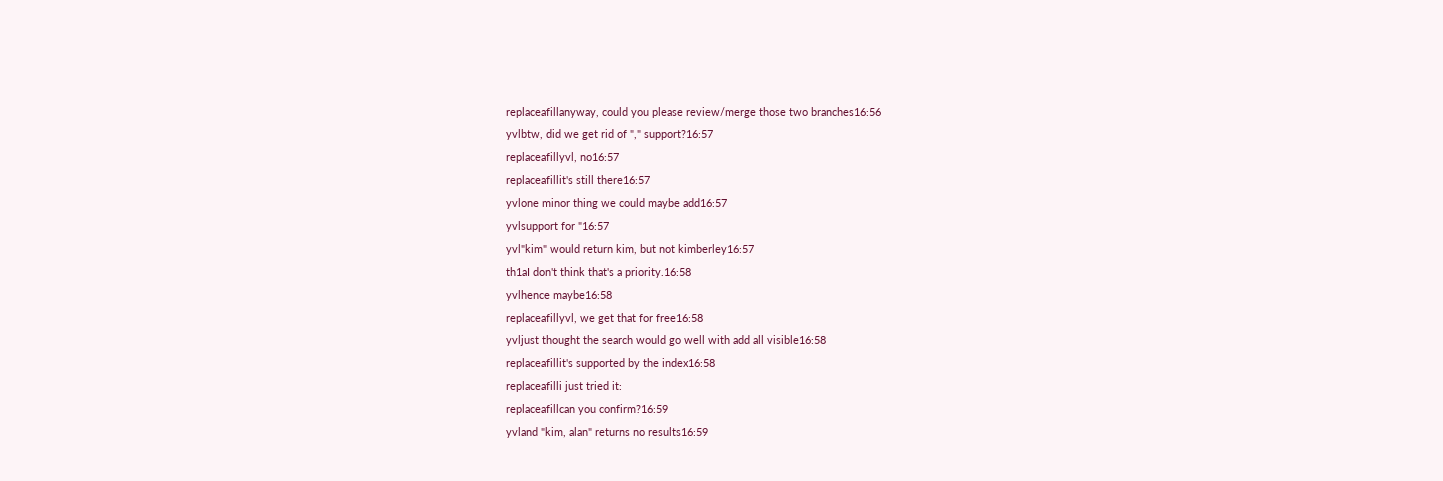replaceafillanyway, could you please review/merge those two branches16:56
yvlbtw, did we get rid of "," support?16:57
replaceafillyvl, no16:57
replaceafillit's still there16:57
yvlone minor thing we could maybe add16:57
yvlsupport for "16:57
yvl"kim" would return kim, but not kimberley16:57
th1aI don't think that's a priority.16:58
yvlhence maybe16:58
replaceafillyvl, we get that for free16:58
yvljust thought the search would go well with add all visible16:58
replaceafillit's supported by the index16:58
replaceafilli just tried it:
replaceafillcan you confirm?16:59
yvland "kim, alan" returns no results16:59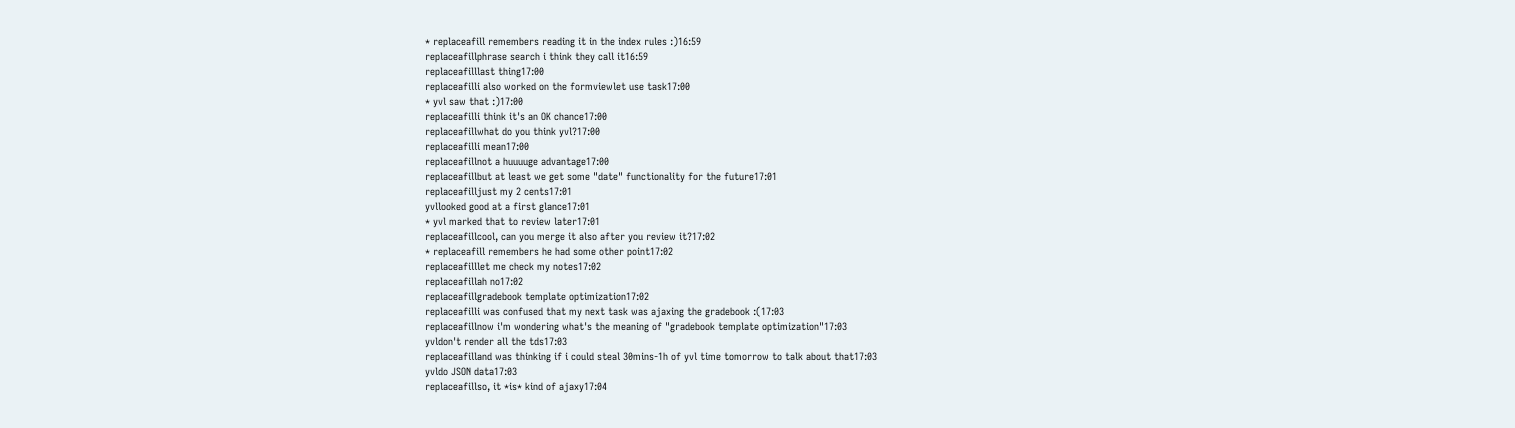* replaceafill remembers reading it in the index rules :)16:59
replaceafillphrase search i think they call it16:59
replaceafilllast thing17:00
replaceafilli also worked on the formviewlet use task17:00
* yvl saw that :)17:00
replaceafilli think it's an OK chance17:00
replaceafillwhat do you think yvl?17:00
replaceafilli mean17:00
replaceafillnot a huuuuge advantage17:00
replaceafillbut at least we get some "date" functionality for the future17:01
replaceafilljust my 2 cents17:01
yvllooked good at a first glance17:01
* yvl marked that to review later17:01
replaceafillcool, can you merge it also after you review it?17:02
* replaceafill remembers he had some other point17:02
replaceafilllet me check my notes17:02
replaceafillah no17:02
replaceafillgradebook template optimization17:02
replaceafilli was confused that my next task was ajaxing the gradebook :(17:03
replaceafillnow i'm wondering what's the meaning of "gradebook template optimization"17:03
yvldon't render all the tds17:03
replaceafilland was thinking if i could steal 30mins-1h of yvl time tomorrow to talk about that17:03
yvldo JSON data17:03
replaceafillso, it *is* kind of ajaxy17:04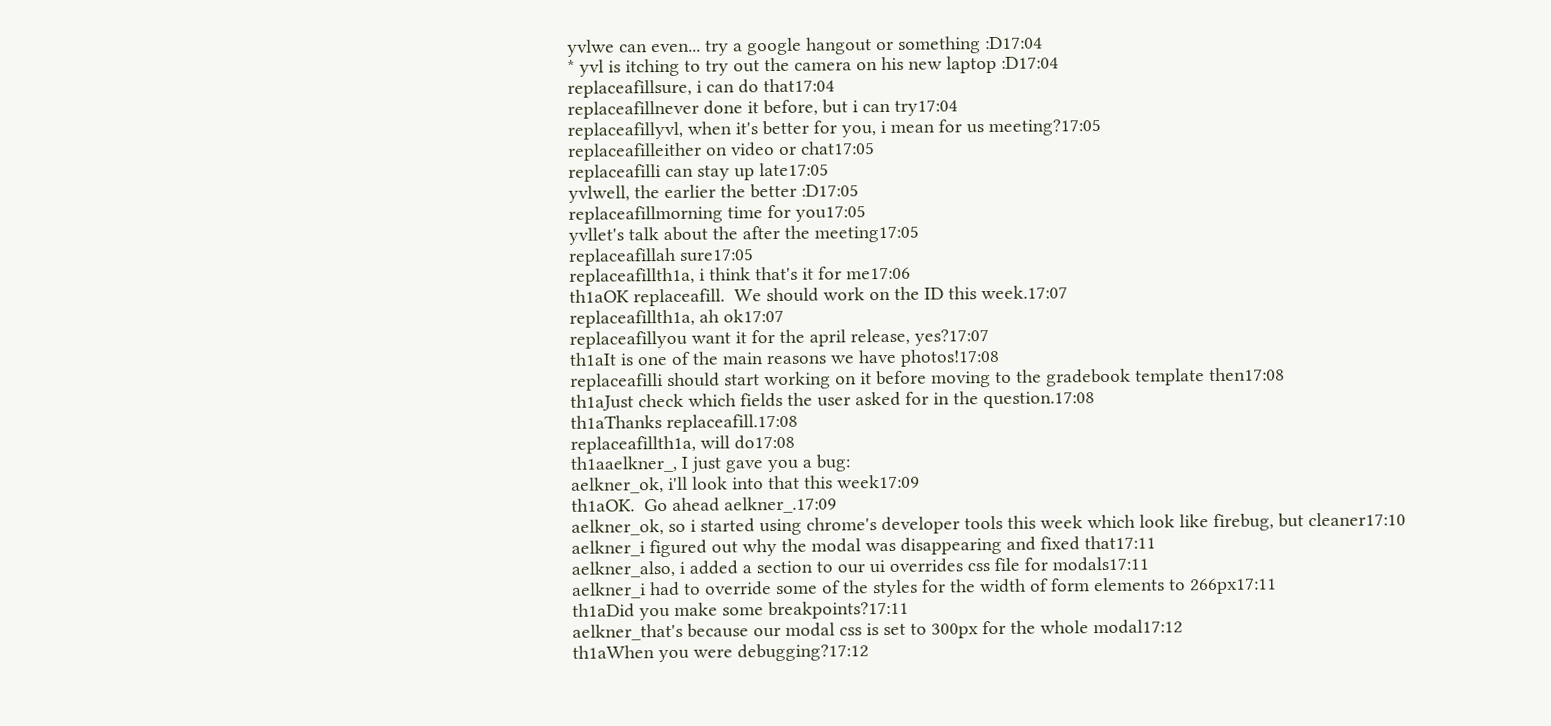yvlwe can even... try a google hangout or something :D17:04
* yvl is itching to try out the camera on his new laptop :D17:04
replaceafillsure, i can do that17:04
replaceafillnever done it before, but i can try17:04
replaceafillyvl, when it's better for you, i mean for us meeting?17:05
replaceafilleither on video or chat17:05
replaceafilli can stay up late17:05
yvlwell, the earlier the better :D17:05
replaceafillmorning time for you17:05
yvllet's talk about the after the meeting17:05
replaceafillah sure17:05
replaceafillth1a, i think that's it for me17:06
th1aOK replaceafill.  We should work on the ID this week.17:07
replaceafillth1a, ah ok17:07
replaceafillyou want it for the april release, yes?17:07
th1aIt is one of the main reasons we have photos!17:08
replaceafilli should start working on it before moving to the gradebook template then17:08
th1aJust check which fields the user asked for in the question.17:08
th1aThanks replaceafill.17:08
replaceafillth1a, will do17:08
th1aaelkner_, I just gave you a bug:
aelkner_ok, i'll look into that this week17:09
th1aOK.  Go ahead aelkner_.17:09
aelkner_ok, so i started using chrome's developer tools this week which look like firebug, but cleaner17:10
aelkner_i figured out why the modal was disappearing and fixed that17:11
aelkner_also, i added a section to our ui overrides css file for modals17:11
aelkner_i had to override some of the styles for the width of form elements to 266px17:11
th1aDid you make some breakpoints?17:11
aelkner_that's because our modal css is set to 300px for the whole modal17:12
th1aWhen you were debugging?17:12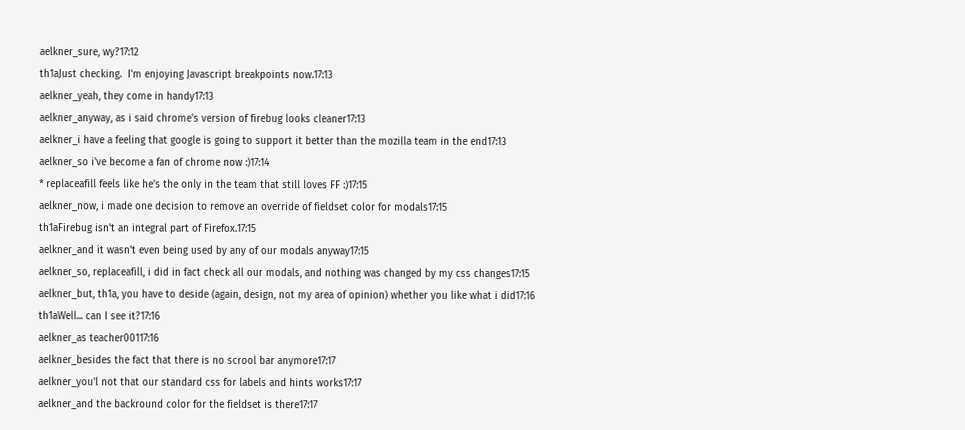aelkner_sure, wy?17:12
th1aJust checking.  I'm enjoying Javascript breakpoints now.17:13
aelkner_yeah, they come in handy17:13
aelkner_anyway, as i said chrome's version of firebug looks cleaner17:13
aelkner_i have a feeling that google is going to support it better than the mozilla team in the end17:13
aelkner_so i've become a fan of chrome now :)17:14
* replaceafill feels like he's the only in the team that still loves FF :)17:15
aelkner_now, i made one decision to remove an override of fieldset color for modals17:15
th1aFirebug isn't an integral part of Firefox.17:15
aelkner_and it wasn't even being used by any of our modals anyway17:15
aelkner_so, replaceafill, i did in fact check all our modals, and nothing was changed by my css changes17:15
aelkner_but, th1a, you have to deside (again, design, not my area of opinion) whether you like what i did17:16
th1aWell... can I see it?17:16
aelkner_as teacher00117:16
aelkner_besides the fact that there is no scrool bar anymore17:17
aelkner_you'l not that our standard css for labels and hints works17:17
aelkner_and the backround color for the fieldset is there17:17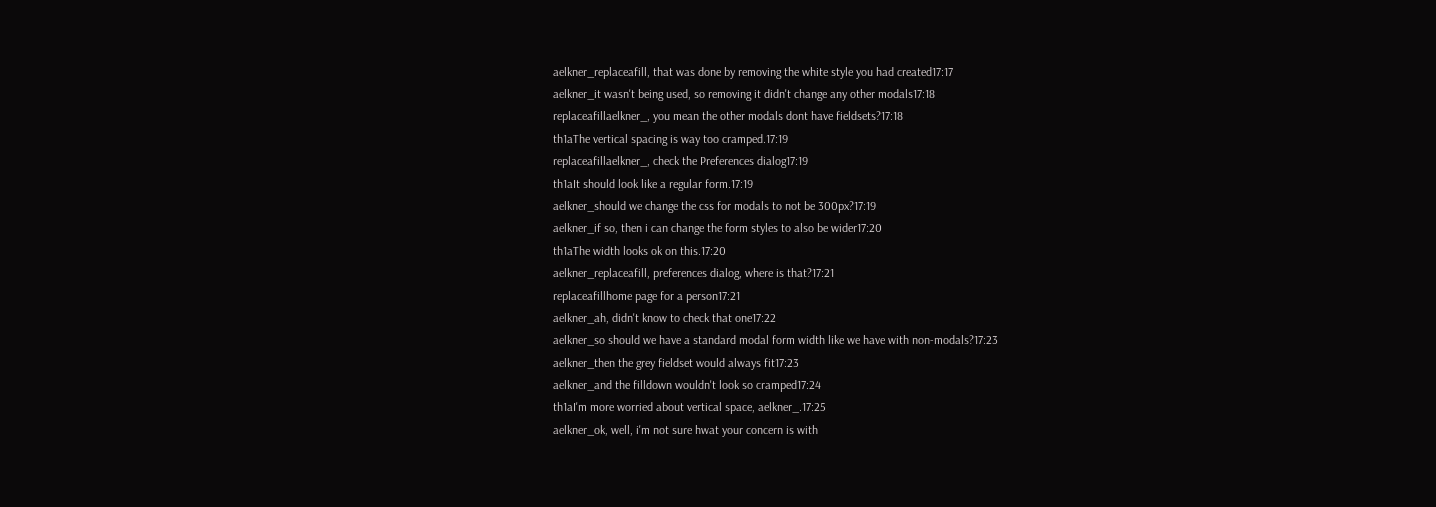aelkner_replaceafill, that was done by removing the white style you had created17:17
aelkner_it wasn't being used, so removing it didn't change any other modals17:18
replaceafillaelkner_, you mean the other modals dont have fieldsets?17:18
th1aThe vertical spacing is way too cramped.17:19
replaceafillaelkner_, check the Preferences dialog17:19
th1aIt should look like a regular form.17:19
aelkner_should we change the css for modals to not be 300px?17:19
aelkner_if so, then i can change the form styles to also be wider17:20
th1aThe width looks ok on this.17:20
aelkner_replaceafill, preferences dialog, where is that?17:21
replaceafillhome page for a person17:21
aelkner_ah, didn't know to check that one17:22
aelkner_so should we have a standard modal form width like we have with non-modals?17:23
aelkner_then the grey fieldset would always fit17:23
aelkner_and the filldown wouldn't look so cramped17:24
th1aI'm more worried about vertical space, aelkner_.17:25
aelkner_ok, well, i'm not sure hwat your concern is with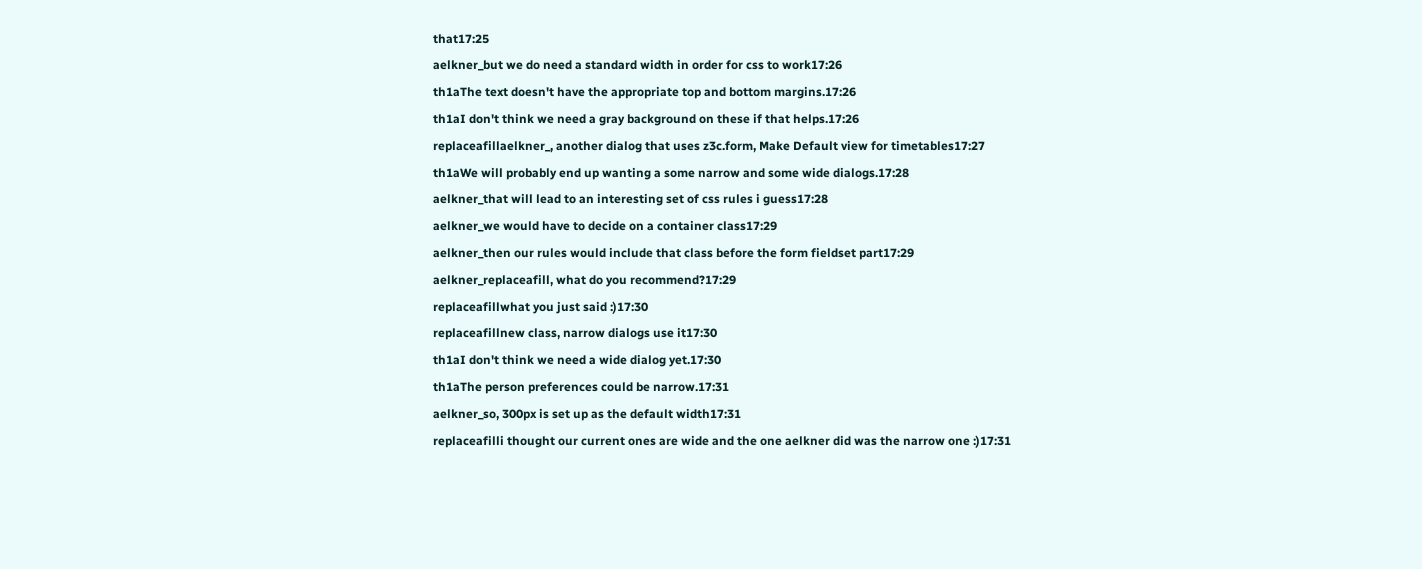that17:25
aelkner_but we do need a standard width in order for css to work17:26
th1aThe text doesn't have the appropriate top and bottom margins.17:26
th1aI don't think we need a gray background on these if that helps.17:26
replaceafillaelkner_, another dialog that uses z3c.form, Make Default view for timetables17:27
th1aWe will probably end up wanting a some narrow and some wide dialogs.17:28
aelkner_that will lead to an interesting set of css rules i guess17:28
aelkner_we would have to decide on a container class17:29
aelkner_then our rules would include that class before the form fieldset part17:29
aelkner_replaceafill, what do you recommend?17:29
replaceafillwhat you just said :)17:30
replaceafillnew class, narrow dialogs use it17:30
th1aI don't think we need a wide dialog yet.17:30
th1aThe person preferences could be narrow.17:31
aelkner_so, 300px is set up as the default width17:31
replaceafilli thought our current ones are wide and the one aelkner did was the narrow one :)17:31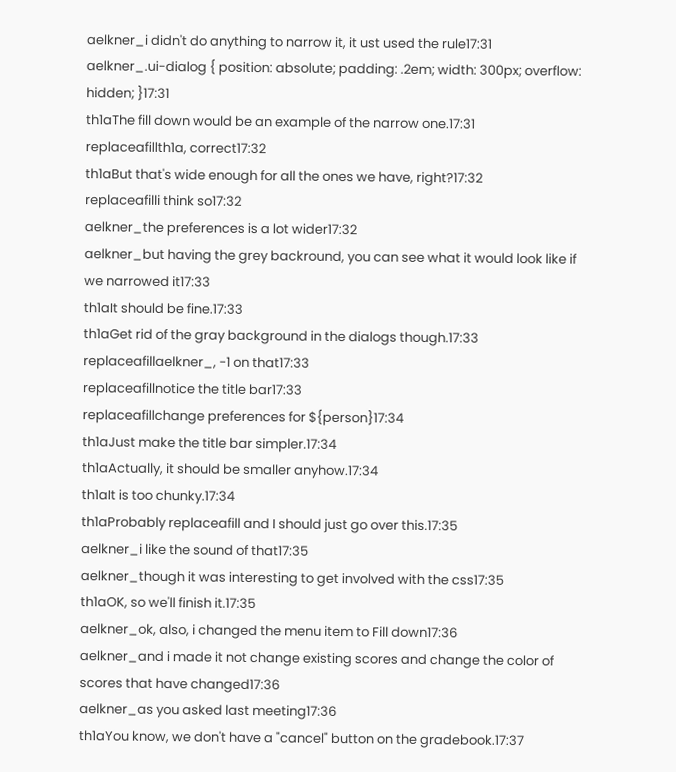aelkner_i didn't do anything to narrow it, it ust used the rule17:31
aelkner_.ui-dialog { position: absolute; padding: .2em; width: 300px; overflow: hidden; }17:31
th1aThe fill down would be an example of the narrow one.17:31
replaceafillth1a, correct17:32
th1aBut that's wide enough for all the ones we have, right?17:32
replaceafilli think so17:32
aelkner_the preferences is a lot wider17:32
aelkner_but having the grey backround, you can see what it would look like if we narrowed it17:33
th1aIt should be fine.17:33
th1aGet rid of the gray background in the dialogs though.17:33
replaceafillaelkner_, -1 on that17:33
replaceafillnotice the title bar17:33
replaceafillchange preferences for ${person}17:34
th1aJust make the title bar simpler.17:34
th1aActually, it should be smaller anyhow.17:34
th1aIt is too chunky.17:34
th1aProbably replaceafill and I should just go over this.17:35
aelkner_i like the sound of that17:35
aelkner_though it was interesting to get involved with the css17:35
th1aOK, so we'll finish it.17:35
aelkner_ok, also, i changed the menu item to Fill down17:36
aelkner_and i made it not change existing scores and change the color of scores that have changed17:36
aelkner_as you asked last meeting17:36
th1aYou know, we don't have a "cancel" button on the gradebook.17:37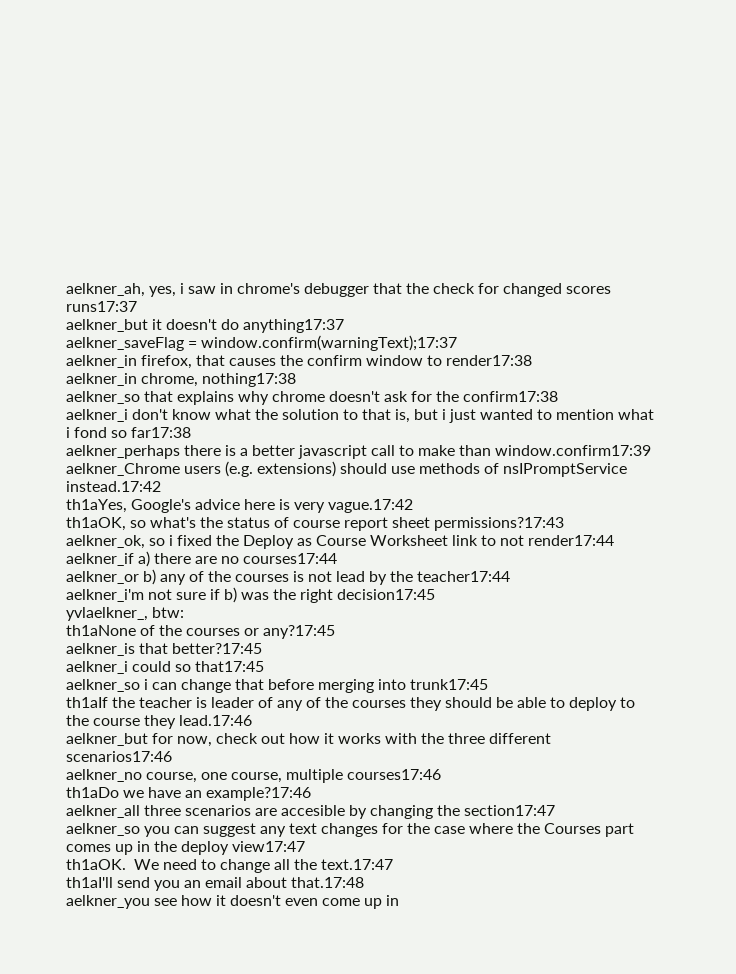aelkner_ah, yes, i saw in chrome's debugger that the check for changed scores runs17:37
aelkner_but it doesn't do anything17:37
aelkner_saveFlag = window.confirm(warningText);17:37
aelkner_in firefox, that causes the confirm window to render17:38
aelkner_in chrome, nothing17:38
aelkner_so that explains why chrome doesn't ask for the confirm17:38
aelkner_i don't know what the solution to that is, but i just wanted to mention what i fond so far17:38
aelkner_perhaps there is a better javascript call to make than window.confirm17:39
aelkner_Chrome users (e.g. extensions) should use methods of nsIPromptService instead.17:42
th1aYes, Google's advice here is very vague.17:42
th1aOK, so what's the status of course report sheet permissions?17:43
aelkner_ok, so i fixed the Deploy as Course Worksheet link to not render17:44
aelkner_if a) there are no courses17:44
aelkner_or b) any of the courses is not lead by the teacher17:44
aelkner_i'm not sure if b) was the right decision17:45
yvlaelkner_, btw:
th1aNone of the courses or any?17:45
aelkner_is that better?17:45
aelkner_i could so that17:45
aelkner_so i can change that before merging into trunk17:45
th1aIf the teacher is leader of any of the courses they should be able to deploy to the course they lead.17:46
aelkner_but for now, check out how it works with the three different scenarios17:46
aelkner_no course, one course, multiple courses17:46
th1aDo we have an example?17:46
aelkner_all three scenarios are accesible by changing the section17:47
aelkner_so you can suggest any text changes for the case where the Courses part comes up in the deploy view17:47
th1aOK.  We need to change all the text.17:47
th1aI'll send you an email about that.17:48
aelkner_you see how it doesn't even come up in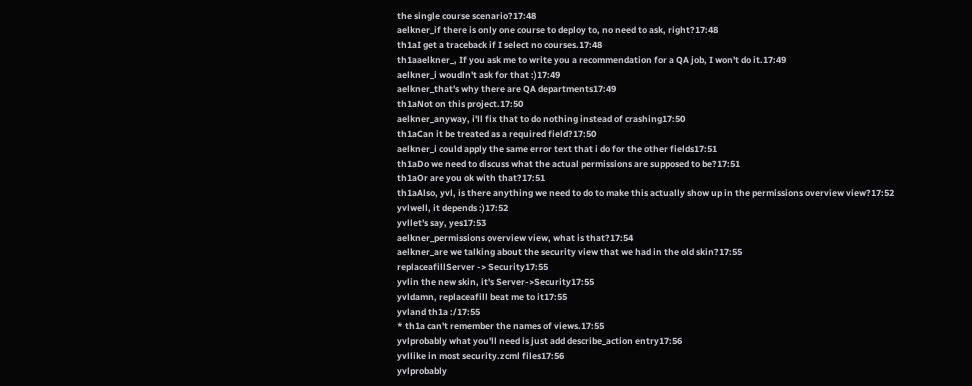the single course scenario?17:48
aelkner_if there is only one course to deploy to, no need to ask, right?17:48
th1aI get a traceback if I select no courses.17:48
th1aaelkner_, If you ask me to write you a recommendation for a QA job, I won't do it.17:49
aelkner_i woudln't ask for that :)17:49
aelkner_that's why there are QA departments17:49
th1aNot on this project.17:50
aelkner_anyway, i'll fix that to do nothing instead of crashing17:50
th1aCan it be treated as a required field?17:50
aelkner_i could apply the same error text that i do for the other fields17:51
th1aDo we need to discuss what the actual permissions are supposed to be?17:51
th1aOr are you ok with that?17:51
th1aAlso, yvl, is there anything we need to do to make this actually show up in the permissions overview view?17:52
yvlwell, it depends :)17:52
yvllet's say, yes17:53
aelkner_permissions overview view, what is that?17:54
aelkner_are we talking about the security view that we had in the old skin?17:55
replaceafillServer -> Security17:55
yvlin the new skin, it's Server->Security17:55
yvldamn, replaceafill beat me to it17:55
yvland th1a :/17:55
* th1a can't remember the names of views.17:55
yvlprobably what you'll need is just add describe_action entry17:56
yvllike in most security.zcml files17:56
yvlprobably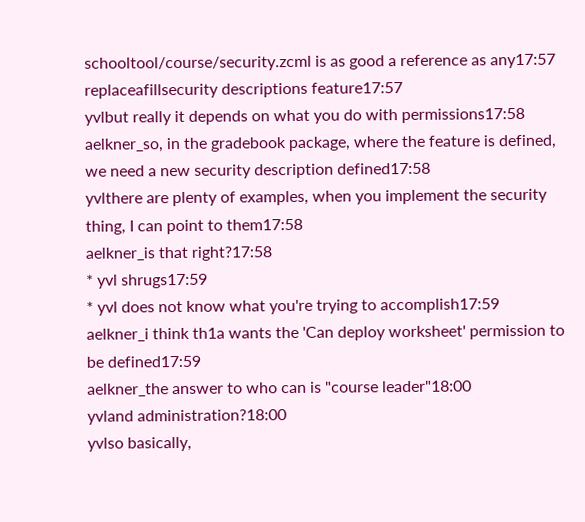schooltool/course/security.zcml is as good a reference as any17:57
replaceafillsecurity descriptions feature17:57
yvlbut really it depends on what you do with permissions17:58
aelkner_so, in the gradebook package, where the feature is defined, we need a new security description defined17:58
yvlthere are plenty of examples, when you implement the security thing, I can point to them17:58
aelkner_is that right?17:58
* yvl shrugs17:59
* yvl does not know what you're trying to accomplish17:59
aelkner_i think th1a wants the 'Can deploy worksheet' permission to be defined17:59
aelkner_the answer to who can is "course leader"18:00
yvland administration?18:00
yvlso basically,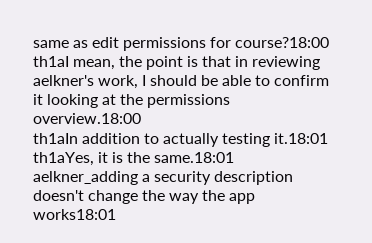same as edit permissions for course?18:00
th1aI mean, the point is that in reviewing aelkner's work, I should be able to confirm it looking at the permissions overview.18:00
th1aIn addition to actually testing it.18:01
th1aYes, it is the same.18:01
aelkner_adding a security description doesn't change the way the app works18:01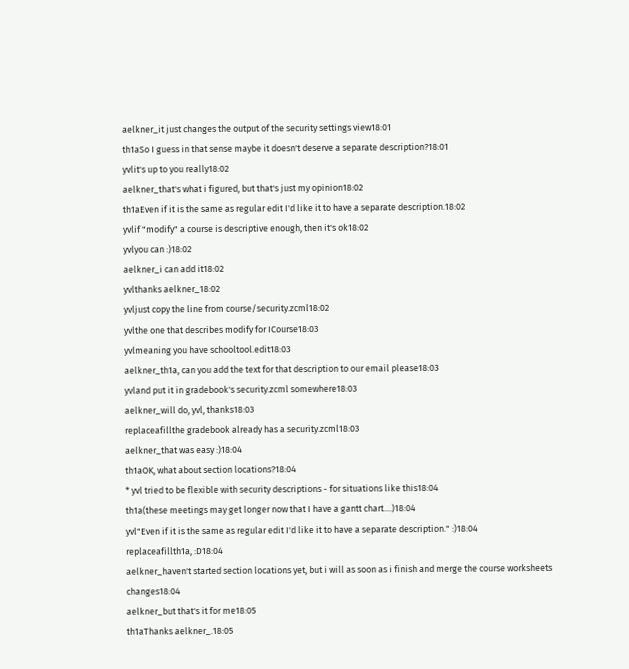aelkner_it just changes the output of the security settings view18:01
th1aSo I guess in that sense maybe it doesn't deserve a separate description?18:01
yvlit's up to you really18:02
aelkner_that's what i figured, but that's just my opinion18:02
th1aEven if it is the same as regular edit I'd like it to have a separate description.18:02
yvlif "modify" a course is descriptive enough, then it's ok18:02
yvlyou can :)18:02
aelkner_i can add it18:02
yvlthanks aelkner_18:02
yvljust copy the line from course/security.zcml18:02
yvlthe one that describes modify for ICourse18:03
yvlmeaning you have schooltool.edit18:03
aelkner_th1a, can you add the text for that description to our email please18:03
yvland put it in gradebook's security.zcml somewhere18:03
aelkner_will do, yvl, thanks18:03
replaceafillthe gradebook already has a security.zcml18:03
aelkner_that was easy :)18:04
th1aOK, what about section locations?18:04
* yvl tried to be flexible with security descriptions - for situations like this18:04
th1a(these meetings may get longer now that I have a gantt chart....)18:04
yvl"Even if it is the same as regular edit I'd like it to have a separate description." :)18:04
replaceafillth1a, :D18:04
aelkner_haven't started section locations yet, but i will as soon as i finish and merge the course worksheets changes18:04
aelkner_but that's it for me18:05
th1aThanks aelkner_.18:05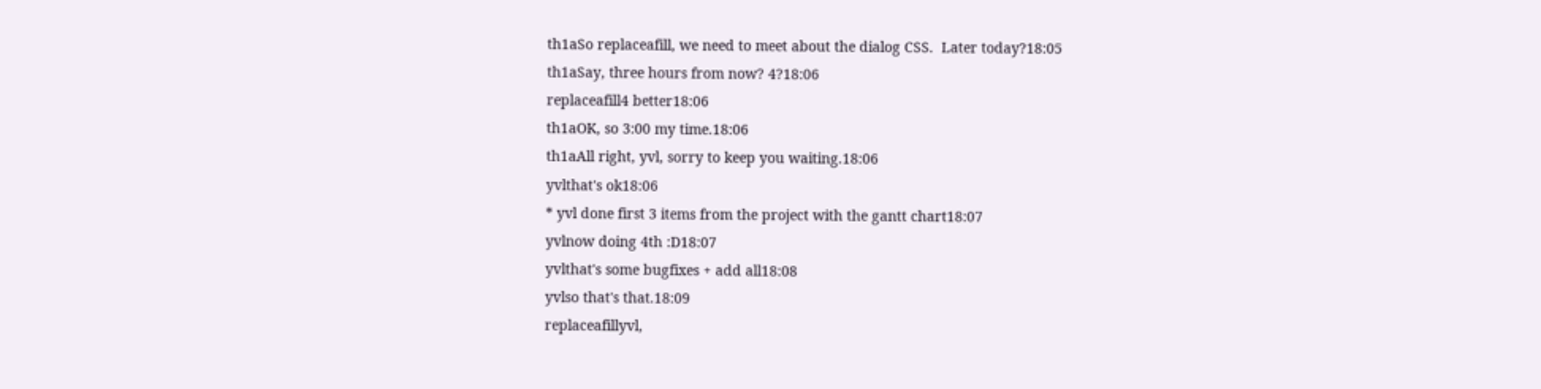th1aSo replaceafill, we need to meet about the dialog CSS.  Later today?18:05
th1aSay, three hours from now? 4?18:06
replaceafill4 better18:06
th1aOK, so 3:00 my time.18:06
th1aAll right, yvl, sorry to keep you waiting.18:06
yvlthat's ok18:06
* yvl done first 3 items from the project with the gantt chart18:07
yvlnow doing 4th :D18:07
yvlthat's some bugfixes + add all18:08
yvlso that's that.18:09
replaceafillyvl,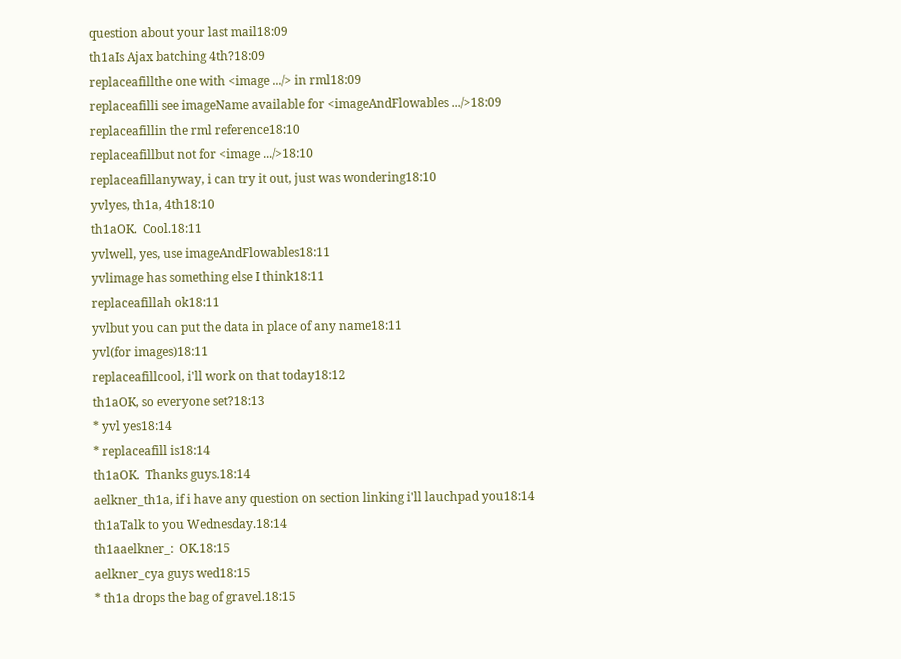question about your last mail18:09
th1aIs Ajax batching 4th?18:09
replaceafillthe one with <image .../> in rml18:09
replaceafilli see imageName available for <imageAndFlowables .../>18:09
replaceafillin the rml reference18:10
replaceafillbut not for <image .../>18:10
replaceafillanyway, i can try it out, just was wondering18:10
yvlyes, th1a, 4th18:10
th1aOK.  Cool.18:11
yvlwell, yes, use imageAndFlowables18:11
yvlimage has something else I think18:11
replaceafillah ok18:11
yvlbut you can put the data in place of any name18:11
yvl(for images)18:11
replaceafillcool, i'll work on that today18:12
th1aOK, so everyone set?18:13
* yvl yes18:14
* replaceafill is18:14
th1aOK.  Thanks guys.18:14
aelkner_th1a, if i have any question on section linking i'll lauchpad you18:14
th1aTalk to you Wednesday.18:14
th1aaelkner_:  OK.18:15
aelkner_cya guys wed18:15
* th1a drops the bag of gravel.18:15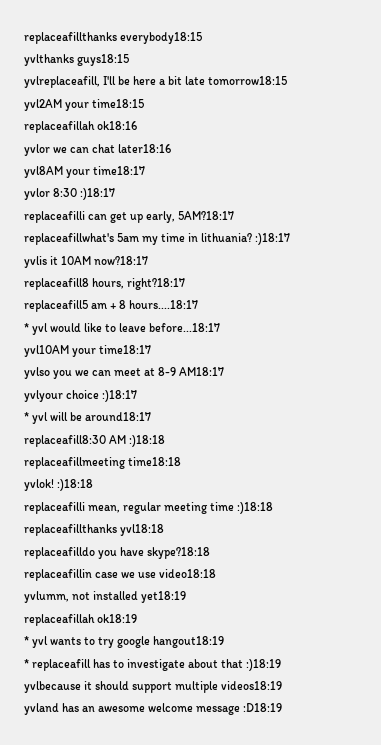replaceafillthanks everybody18:15
yvlthanks guys18:15
yvlreplaceafill, I'll be here a bit late tomorrow18:15
yvl2AM your time18:15
replaceafillah ok18:16
yvlor we can chat later18:16
yvl8AM your time18:17
yvlor 8:30 :)18:17
replaceafilli can get up early, 5AM?18:17
replaceafillwhat's 5am my time in lithuania? :)18:17
yvlis it 10AM now?18:17
replaceafill8 hours, right?18:17
replaceafill5 am + 8 hours....18:17
* yvl would like to leave before...18:17
yvl10AM your time18:17
yvlso you we can meet at 8-9 AM18:17
yvlyour choice :)18:17
* yvl will be around18:17
replaceafill8:30 AM :)18:18
replaceafillmeeting time18:18
yvlok! :)18:18
replaceafilli mean, regular meeting time :)18:18
replaceafillthanks yvl18:18
replaceafilldo you have skype?18:18
replaceafillin case we use video18:18
yvlumm, not installed yet18:19
replaceafillah ok18:19
* yvl wants to try google hangout18:19
* replaceafill has to investigate about that :)18:19
yvlbecause it should support multiple videos18:19
yvland has an awesome welcome message :D18:19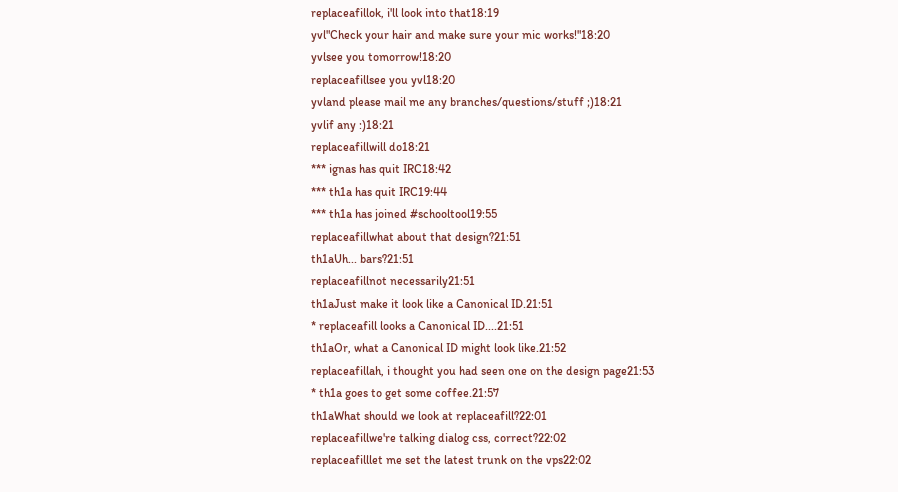replaceafillok, i'll look into that18:19
yvl"Check your hair and make sure your mic works!"18:20
yvlsee you tomorrow!18:20
replaceafillsee you yvl18:20
yvland please mail me any branches/questions/stuff ;)18:21
yvlif any :)18:21
replaceafillwill do18:21
*** ignas has quit IRC18:42
*** th1a has quit IRC19:44
*** th1a has joined #schooltool19:55
replaceafillwhat about that design?21:51
th1aUh... bars?21:51
replaceafillnot necessarily21:51
th1aJust make it look like a Canonical ID.21:51
* replaceafill looks a Canonical ID....21:51
th1aOr, what a Canonical ID might look like.21:52
replaceafillah, i thought you had seen one on the design page21:53
* th1a goes to get some coffee.21:57
th1aWhat should we look at replaceafill?22:01
replaceafillwe're talking dialog css, correct?22:02
replaceafilllet me set the latest trunk on the vps22:02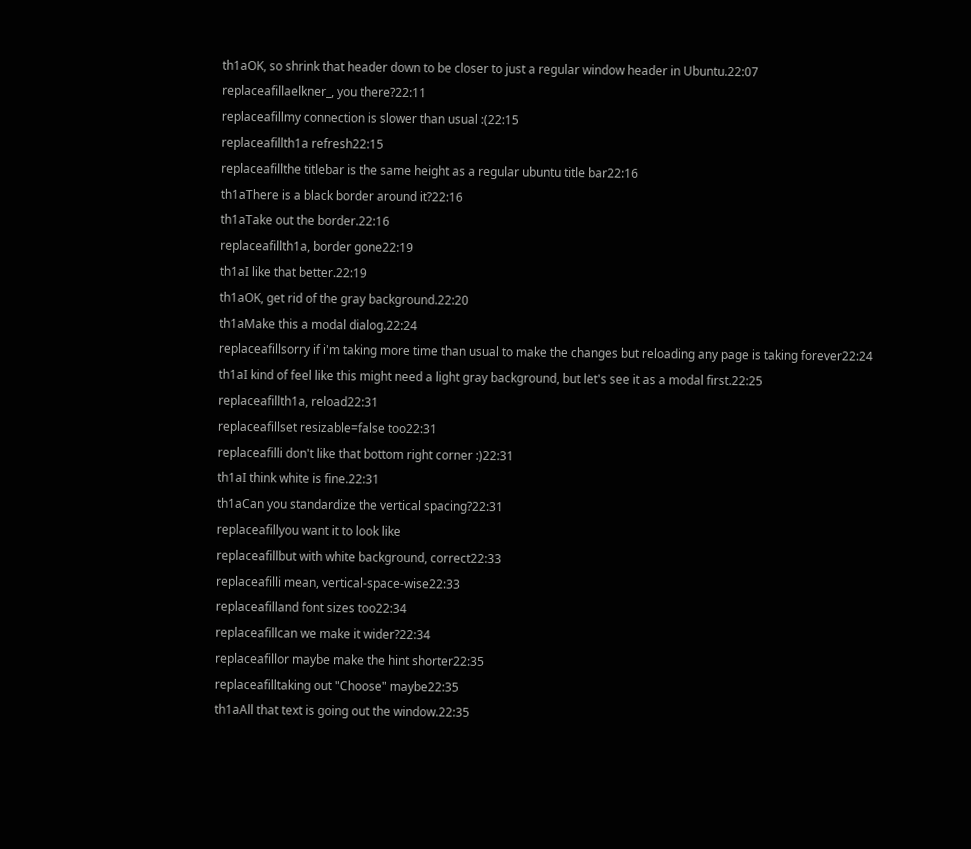th1aOK, so shrink that header down to be closer to just a regular window header in Ubuntu.22:07
replaceafillaelkner_, you there?22:11
replaceafillmy connection is slower than usual :(22:15
replaceafillth1a refresh22:15
replaceafillthe titlebar is the same height as a regular ubuntu title bar22:16
th1aThere is a black border around it?22:16
th1aTake out the border.22:16
replaceafillth1a, border gone22:19
th1aI like that better.22:19
th1aOK, get rid of the gray background.22:20
th1aMake this a modal dialog.22:24
replaceafillsorry if i'm taking more time than usual to make the changes but reloading any page is taking forever22:24
th1aI kind of feel like this might need a light gray background, but let's see it as a modal first.22:25
replaceafillth1a, reload22:31
replaceafillset resizable=false too22:31
replaceafilli don't like that bottom right corner :)22:31
th1aI think white is fine.22:31
th1aCan you standardize the vertical spacing?22:31
replaceafillyou want it to look like
replaceafillbut with white background, correct22:33
replaceafilli mean, vertical-space-wise22:33
replaceafilland font sizes too22:34
replaceafillcan we make it wider?22:34
replaceafillor maybe make the hint shorter22:35
replaceafilltaking out "Choose" maybe22:35
th1aAll that text is going out the window.22:35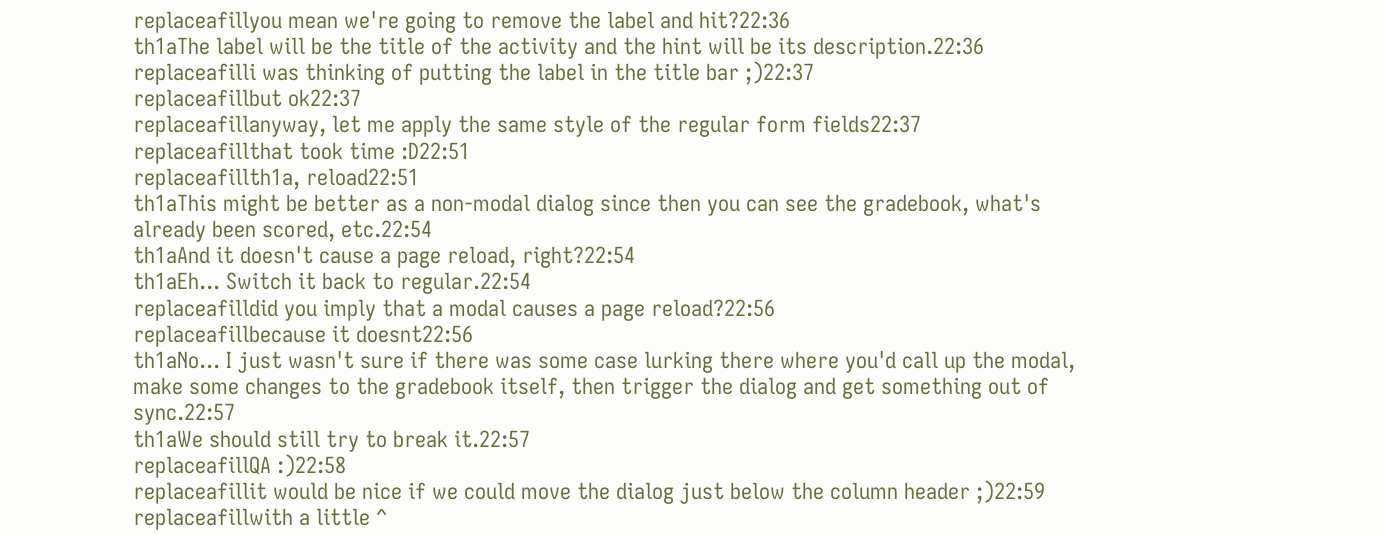replaceafillyou mean we're going to remove the label and hit?22:36
th1aThe label will be the title of the activity and the hint will be its description.22:36
replaceafilli was thinking of putting the label in the title bar ;)22:37
replaceafillbut ok22:37
replaceafillanyway, let me apply the same style of the regular form fields22:37
replaceafillthat took time :D22:51
replaceafillth1a, reload22:51
th1aThis might be better as a non-modal dialog since then you can see the gradebook, what's already been scored, etc.22:54
th1aAnd it doesn't cause a page reload, right?22:54
th1aEh... Switch it back to regular.22:54
replaceafilldid you imply that a modal causes a page reload?22:56
replaceafillbecause it doesnt22:56
th1aNo... I just wasn't sure if there was some case lurking there where you'd call up the modal, make some changes to the gradebook itself, then trigger the dialog and get something out of sync.22:57
th1aWe should still try to break it.22:57
replaceafillQA :)22:58
replaceafillit would be nice if we could move the dialog just below the column header ;)22:59
replaceafillwith a little ^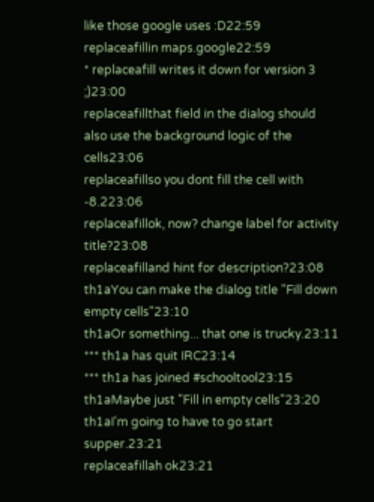like those google uses :D22:59
replaceafillin maps.google22:59
* replaceafill writes it down for version 3 ;)23:00
replaceafillthat field in the dialog should also use the background logic of the cells23:06
replaceafillso you dont fill the cell with -8.223:06
replaceafillok, now? change label for activity title?23:08
replaceafilland hint for description?23:08
th1aYou can make the dialog title "Fill down empty cells"23:10
th1aOr something... that one is trucky.23:11
*** th1a has quit IRC23:14
*** th1a has joined #schooltool23:15
th1aMaybe just "Fill in empty cells"23:20
th1aI'm going to have to go start supper.23:21
replaceafillah ok23:21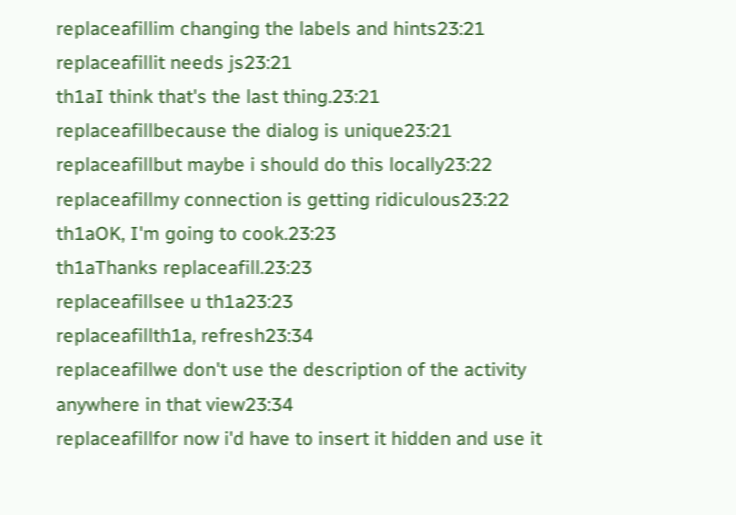replaceafillim changing the labels and hints23:21
replaceafillit needs js23:21
th1aI think that's the last thing.23:21
replaceafillbecause the dialog is unique23:21
replaceafillbut maybe i should do this locally23:22
replaceafillmy connection is getting ridiculous23:22
th1aOK, I'm going to cook.23:23
th1aThanks replaceafill.23:23
replaceafillsee u th1a23:23
replaceafillth1a, refresh23:34
replaceafillwe don't use the description of the activity anywhere in that view23:34
replaceafillfor now i'd have to insert it hidden and use it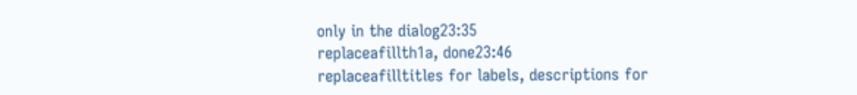only in the dialog23:35
replaceafillth1a, done23:46
replaceafilltitles for labels, descriptions for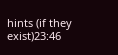hints (if they exist)23:46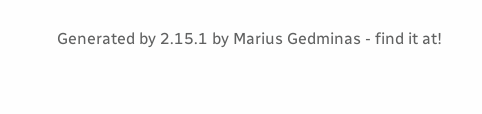Generated by 2.15.1 by Marius Gedminas - find it at!